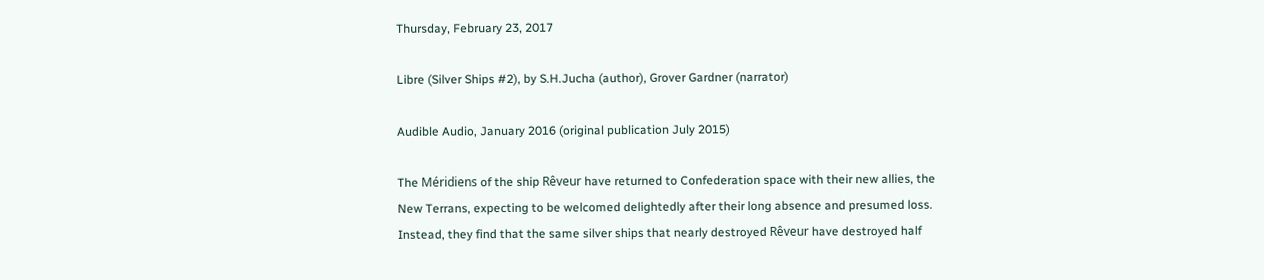Thursday, February 23, 2017

Libre (Silver Ships #2), by S.H.Jucha (author), Grover Gardner (narrator)

Audible Audio, January 2016 (original publication July 2015)

The Méridiens of the ship Rêveur have returned to Confederation space with their new allies, the New Terrans, expecting to be welcomed delightedly after their long absence and presumed loss. Instead, they find that the same silver ships that nearly destroyed Rêveur have destroyed half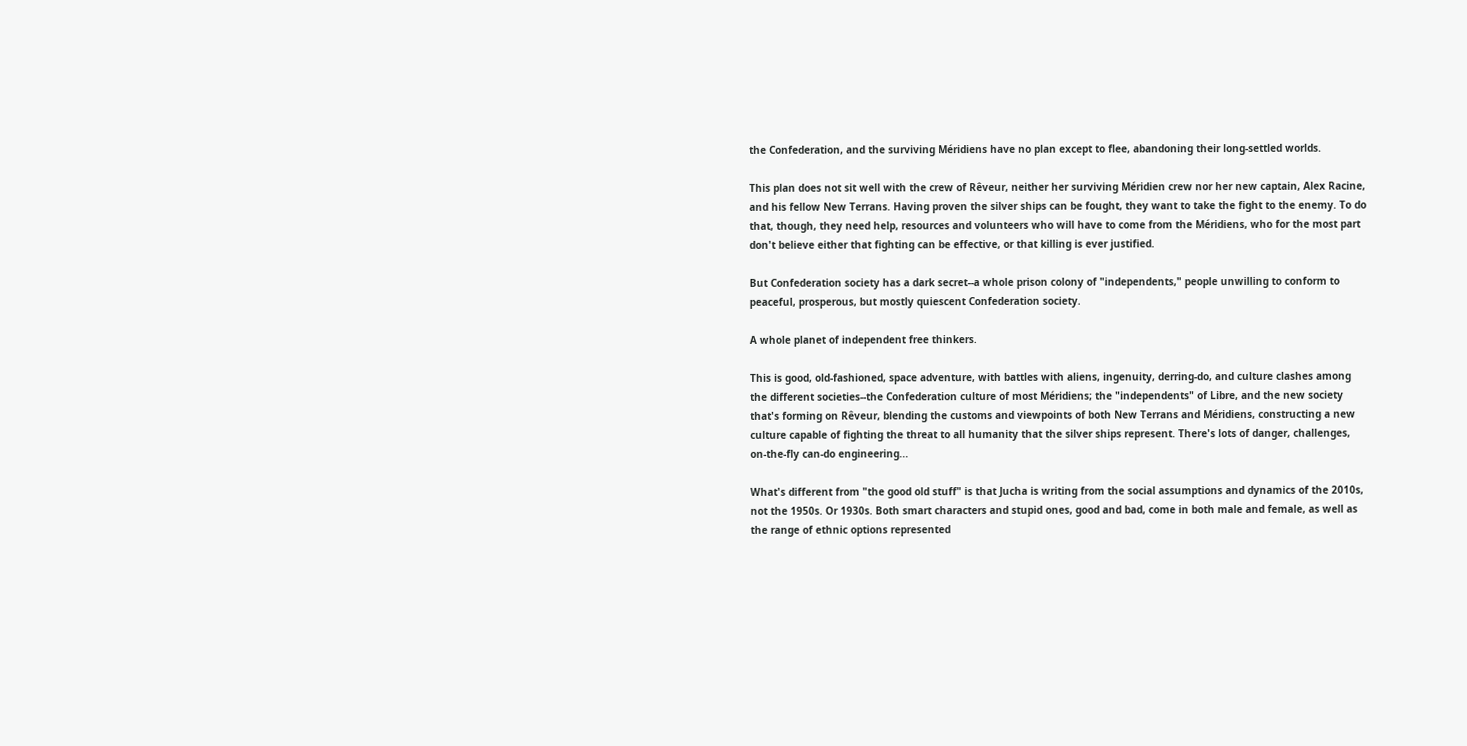the Confederation, and the surviving Méridiens have no plan except to flee, abandoning their long-settled worlds.

This plan does not sit well with the crew of Rêveur, neither her surviving Méridien crew nor her new captain, Alex Racine, and his fellow New Terrans. Having proven the silver ships can be fought, they want to take the fight to the enemy. To do that, though, they need help, resources and volunteers who will have to come from the Méridiens, who for the most part don't believe either that fighting can be effective, or that killing is ever justified.

But Confederation society has a dark secret--a whole prison colony of "independents," people unwilling to conform to peaceful, prosperous, but mostly quiescent Confederation society.

A whole planet of independent free thinkers.

This is good, old-fashioned, space adventure, with battles with aliens, ingenuity, derring-do, and culture clashes among the different societies--the Confederation culture of most Méridiens; the "independents" of Libre, and the new society that's forming on Rêveur, blending the customs and viewpoints of both New Terrans and Méridiens, constructing a new culture capable of fighting the threat to all humanity that the silver ships represent. There's lots of danger, challenges, on-the-fly can-do engineering...

What's different from "the good old stuff" is that Jucha is writing from the social assumptions and dynamics of the 2010s, not the 1950s. Or 1930s. Both smart characters and stupid ones, good and bad, come in both male and female, as well as the range of ethnic options represented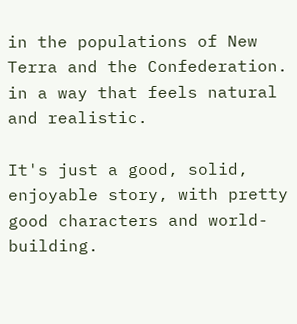in the populations of New Terra and the Confederation. in a way that feels natural and realistic.

It's just a good, solid, enjoyable story, with pretty good characters and world-building.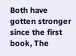Both have gotten stronger since the first book, The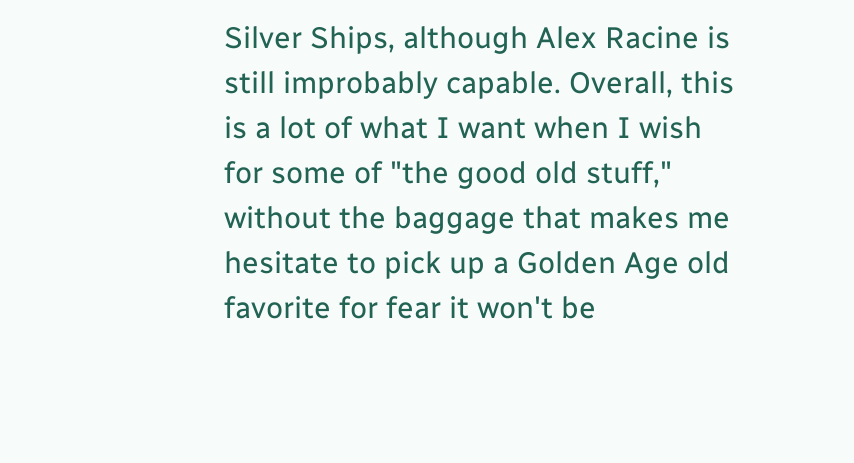Silver Ships, although Alex Racine is still improbably capable. Overall, this is a lot of what I want when I wish for some of "the good old stuff," without the baggage that makes me hesitate to pick up a Golden Age old favorite for fear it won't be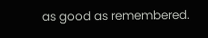as good as remembered.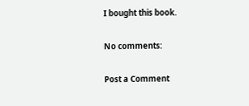I bought this book.

No comments:

Post a Comment